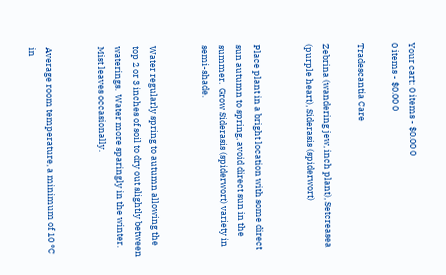Your cart: 0 items - $0.00 0
0 items - $0.00 0

Tradescantia Care

Zebrina (wandering jew, inch plant), Setcreasea (purple heart), Siderasis (spiderwort)


Place plant in a bright location with some direct sun autumn to spring, avoid direct sun in the summer.  Grow Siderasis (spiderwort) variety in semi-shade.


Water regularly spring to autumn allowing the top 2 or 3 inches of soil to dry out slightly between waterings.  Water more sparingly in the winter. Mist leaves occasionally.


Average room temperature, a minimum of 10 °C in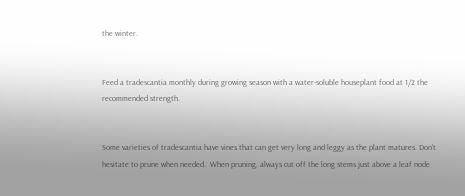the winter.


Feed a tradescantia monthly during growing season with a water-soluble houseplant food at 1/2 the recommended strength.


Some varieties of tradescantia have vines that can get very long and leggy as the plant matures. Don’t hesitate to prune when needed.  When pruning, always cut off the long stems just above a leaf node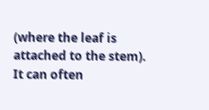(where the leaf is attached to the stem). It can often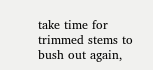take time for trimmed stems to bush out again,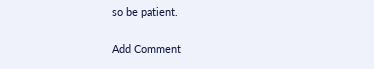so be patient.

Add Comment